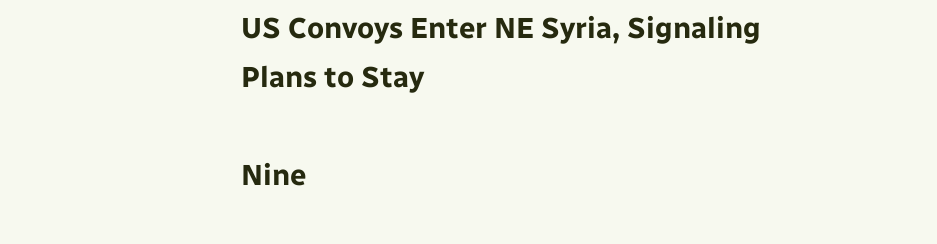US Convoys Enter NE Syria, Signaling Plans to Stay

Nine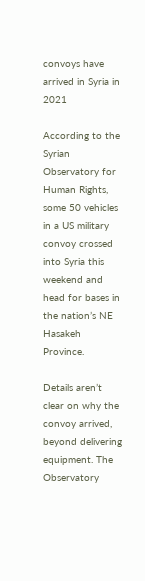convoys have arrived in Syria in 2021

According to the Syrian Observatory for Human Rights, some 50 vehicles in a US military convoy crossed into Syria this weekend and head for bases in the nation’s NE Hasakeh Province.

Details aren’t clear on why the convoy arrived, beyond delivering equipment. The Observatory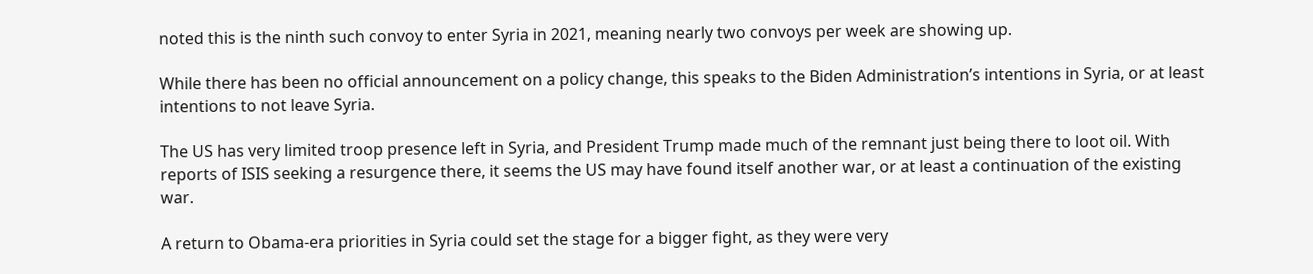noted this is the ninth such convoy to enter Syria in 2021, meaning nearly two convoys per week are showing up.

While there has been no official announcement on a policy change, this speaks to the Biden Administration’s intentions in Syria, or at least intentions to not leave Syria.

The US has very limited troop presence left in Syria, and President Trump made much of the remnant just being there to loot oil. With reports of ISIS seeking a resurgence there, it seems the US may have found itself another war, or at least a continuation of the existing war.

A return to Obama-era priorities in Syria could set the stage for a bigger fight, as they were very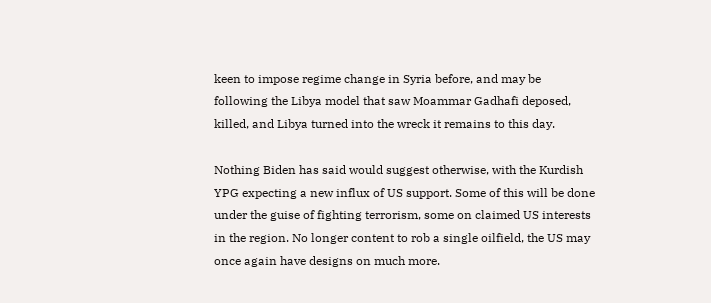keen to impose regime change in Syria before, and may be following the Libya model that saw Moammar Gadhafi deposed, killed, and Libya turned into the wreck it remains to this day.

Nothing Biden has said would suggest otherwise, with the Kurdish YPG expecting a new influx of US support. Some of this will be done under the guise of fighting terrorism, some on claimed US interests in the region. No longer content to rob a single oilfield, the US may once again have designs on much more.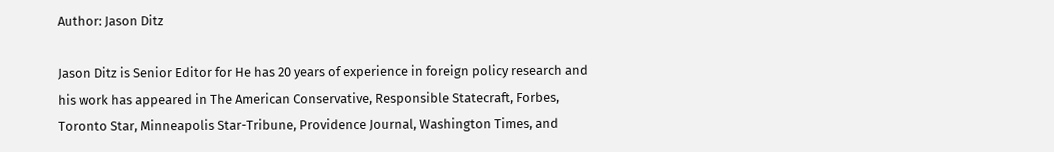Author: Jason Ditz

Jason Ditz is Senior Editor for He has 20 years of experience in foreign policy research and his work has appeared in The American Conservative, Responsible Statecraft, Forbes, Toronto Star, Minneapolis Star-Tribune, Providence Journal, Washington Times, and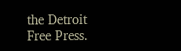the Detroit Free Press.